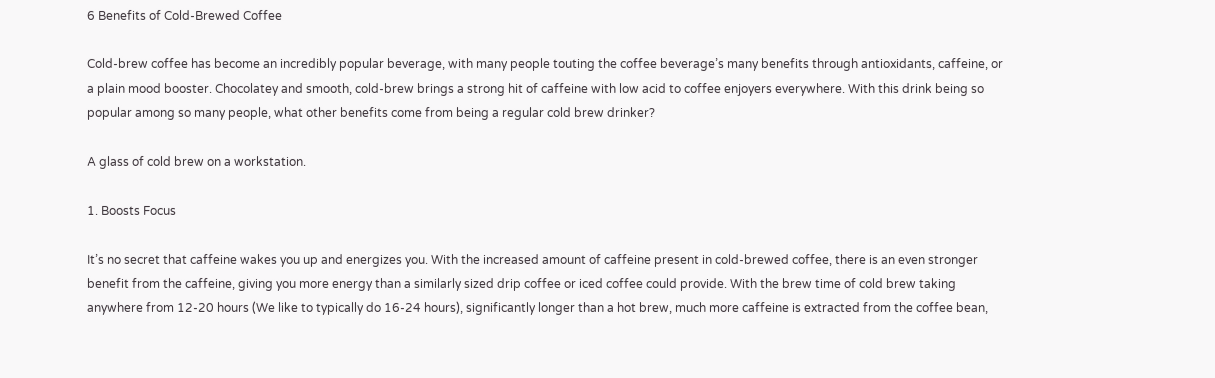6 Benefits of Cold-Brewed Coffee

Cold-brew coffee has become an incredibly popular beverage, with many people touting the coffee beverage’s many benefits through antioxidants, caffeine, or a plain mood booster. Chocolatey and smooth, cold-brew brings a strong hit of caffeine with low acid to coffee enjoyers everywhere. With this drink being so popular among so many people, what other benefits come from being a regular cold brew drinker?

A glass of cold brew on a workstation.

1. Boosts Focus

It’s no secret that caffeine wakes you up and energizes you. With the increased amount of caffeine present in cold-brewed coffee, there is an even stronger benefit from the caffeine, giving you more energy than a similarly sized drip coffee or iced coffee could provide. With the brew time of cold brew taking anywhere from 12-20 hours (We like to typically do 16-24 hours), significantly longer than a hot brew, much more caffeine is extracted from the coffee bean,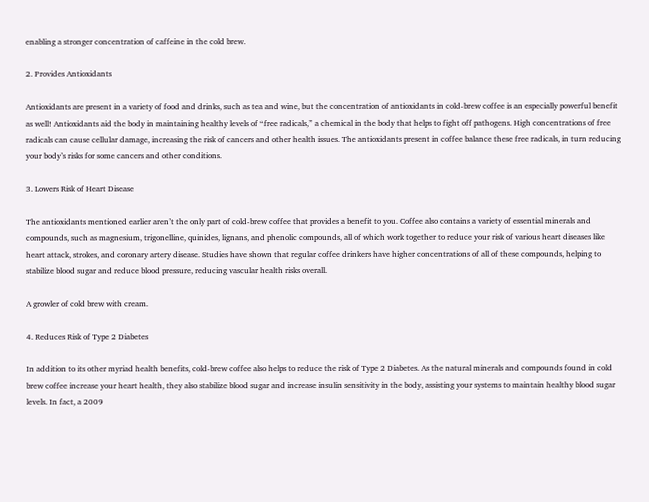enabling a stronger concentration of caffeine in the cold brew.

2. Provides Antioxidants

Antioxidants are present in a variety of food and drinks, such as tea and wine, but the concentration of antioxidants in cold-brew coffee is an especially powerful benefit as well! Antioxidants aid the body in maintaining healthy levels of “free radicals,” a chemical in the body that helps to fight off pathogens. High concentrations of free radicals can cause cellular damage, increasing the risk of cancers and other health issues. The antioxidants present in coffee balance these free radicals, in turn reducing your body’s risks for some cancers and other conditions.

3. Lowers Risk of Heart Disease

The antioxidants mentioned earlier aren’t the only part of cold-brew coffee that provides a benefit to you. Coffee also contains a variety of essential minerals and compounds, such as magnesium, trigonelline, quinides, lignans, and phenolic compounds, all of which work together to reduce your risk of various heart diseases like heart attack, strokes, and coronary artery disease. Studies have shown that regular coffee drinkers have higher concentrations of all of these compounds, helping to stabilize blood sugar and reduce blood pressure, reducing vascular health risks overall.

A growler of cold brew with cream.

4. Reduces Risk of Type 2 Diabetes

In addition to its other myriad health benefits, cold-brew coffee also helps to reduce the risk of Type 2 Diabetes. As the natural minerals and compounds found in cold brew coffee increase your heart health, they also stabilize blood sugar and increase insulin sensitivity in the body, assisting your systems to maintain healthy blood sugar levels. In fact, a 2009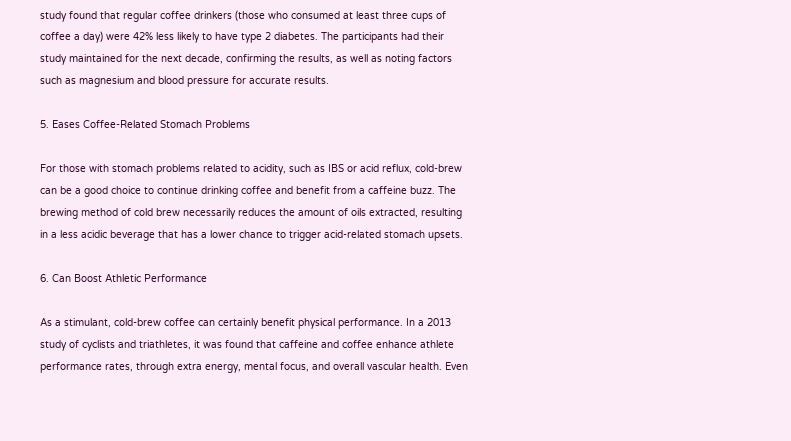study found that regular coffee drinkers (those who consumed at least three cups of coffee a day) were 42% less likely to have type 2 diabetes. The participants had their study maintained for the next decade, confirming the results, as well as noting factors such as magnesium and blood pressure for accurate results.

5. Eases Coffee-Related Stomach Problems

For those with stomach problems related to acidity, such as IBS or acid reflux, cold-brew can be a good choice to continue drinking coffee and benefit from a caffeine buzz. The brewing method of cold brew necessarily reduces the amount of oils extracted, resulting in a less acidic beverage that has a lower chance to trigger acid-related stomach upsets.

6. Can Boost Athletic Performance

As a stimulant, cold-brew coffee can certainly benefit physical performance. In a 2013 study of cyclists and triathletes, it was found that caffeine and coffee enhance athlete performance rates, through extra energy, mental focus, and overall vascular health. Even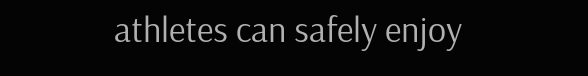athletes can safely enjoy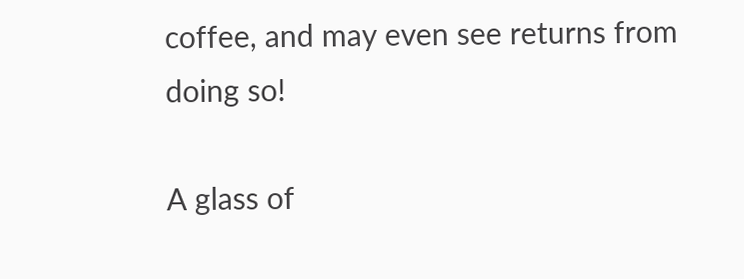coffee, and may even see returns from doing so!

A glass of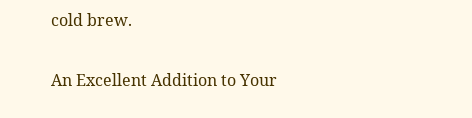cold brew.

An Excellent Addition to Your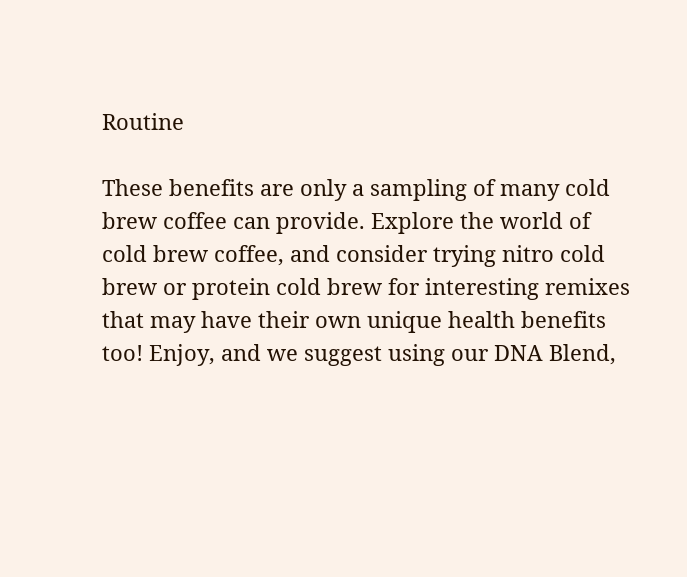Routine

These benefits are only a sampling of many cold brew coffee can provide. Explore the world of cold brew coffee, and consider trying nitro cold brew or protein cold brew for interesting remixes that may have their own unique health benefits too! Enjoy, and we suggest using our DNA Blend,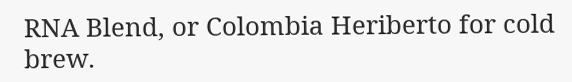RNA Blend, or Colombia Heriberto for cold brew.